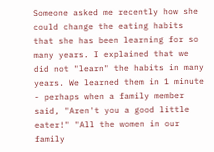Someone asked me recently how she could change the eating habits that she has been learning for so many years. I explained that we did not "learn" the habits in many years. We learned them in 1 minute - perhaps when a family member said, "Aren't you a good little eater!" "All the women in our family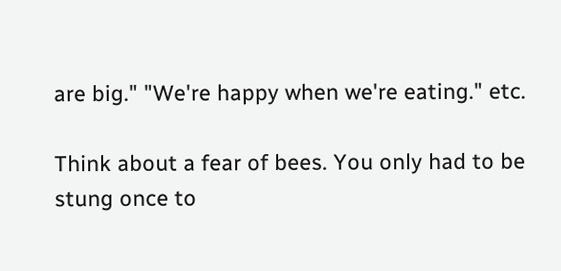are big." "We're happy when we're eating." etc.

Think about a fear of bees. You only had to be stung once to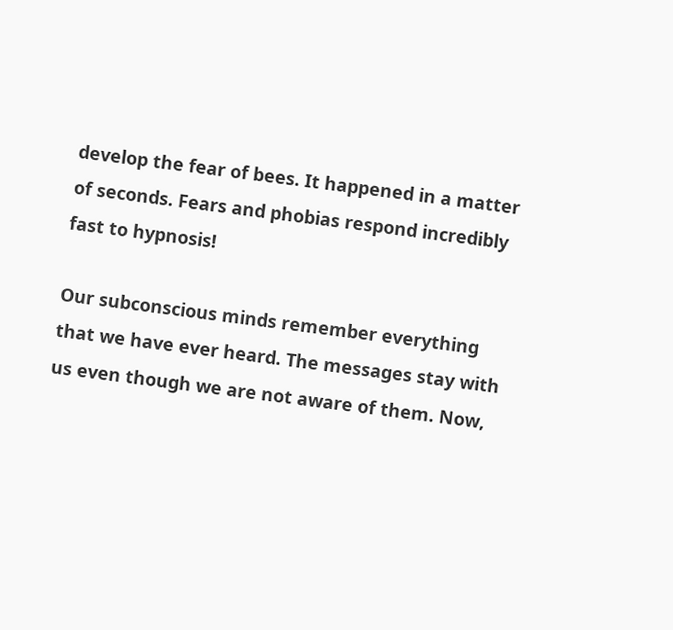develop the fear of bees. It happened in a matter of seconds. Fears and phobias respond incredibly fast to hypnosis!

Our subconscious minds remember everything that we have ever heard. The messages stay with us even though we are not aware of them. Now,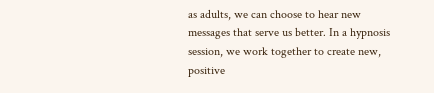as adults, we can choose to hear new messages that serve us better. In a hypnosis session, we work together to create new, positive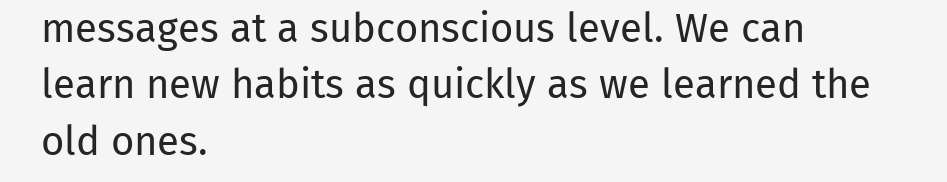messages at a subconscious level. We can learn new habits as quickly as we learned the old ones.